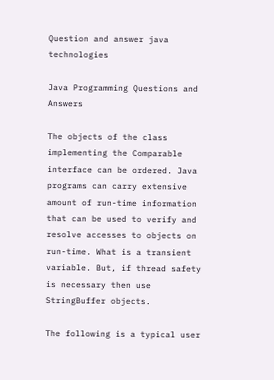Question and answer java technologies

Java Programming Questions and Answers

The objects of the class implementing the Comparable interface can be ordered. Java programs can carry extensive amount of run-time information that can be used to verify and resolve accesses to objects on run-time. What is a transient variable. But, if thread safety is necessary then use StringBuffer objects.

The following is a typical user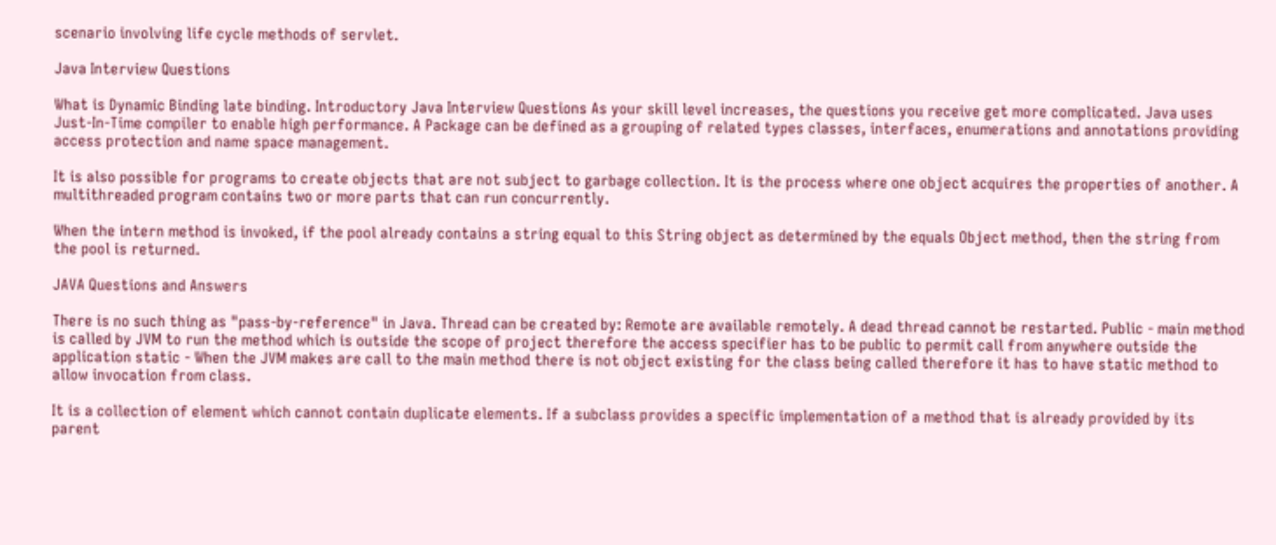scenario involving life cycle methods of servlet.

Java Interview Questions

What is Dynamic Binding late binding. Introductory Java Interview Questions As your skill level increases, the questions you receive get more complicated. Java uses Just-In-Time compiler to enable high performance. A Package can be defined as a grouping of related types classes, interfaces, enumerations and annotations providing access protection and name space management.

It is also possible for programs to create objects that are not subject to garbage collection. It is the process where one object acquires the properties of another. A multithreaded program contains two or more parts that can run concurrently.

When the intern method is invoked, if the pool already contains a string equal to this String object as determined by the equals Object method, then the string from the pool is returned.

JAVA Questions and Answers

There is no such thing as "pass-by-reference" in Java. Thread can be created by: Remote are available remotely. A dead thread cannot be restarted. Public - main method is called by JVM to run the method which is outside the scope of project therefore the access specifier has to be public to permit call from anywhere outside the application static - When the JVM makes are call to the main method there is not object existing for the class being called therefore it has to have static method to allow invocation from class.

It is a collection of element which cannot contain duplicate elements. If a subclass provides a specific implementation of a method that is already provided by its parent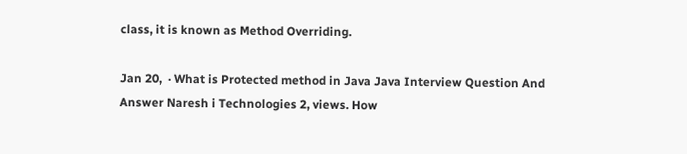class, it is known as Method Overriding.

Jan 20,  · What is Protected method in Java Java Interview Question And Answer Naresh i Technologies 2, views. How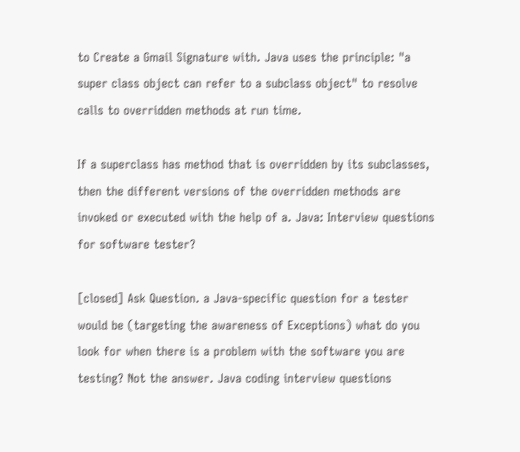to Create a Gmail Signature with. Java uses the principle: "a super class object can refer to a subclass object" to resolve calls to overridden methods at run time.

If a superclass has method that is overridden by its subclasses, then the different versions of the overridden methods are invoked or executed with the help of a. Java: Interview questions for software tester?

[closed] Ask Question. a Java-specific question for a tester would be (targeting the awareness of Exceptions) what do you look for when there is a problem with the software you are testing? Not the answer. Java coding interview questions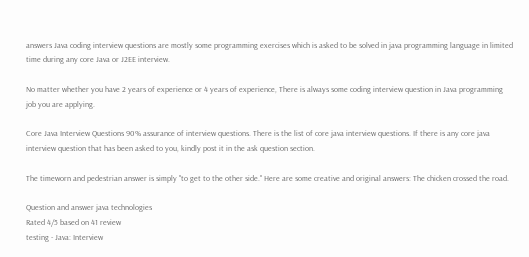answers Java coding interview questions are mostly some programming exercises which is asked to be solved in java programming language in limited time during any core Java or J2EE interview.

No matter whether you have 2 years of experience or 4 years of experience, There is always some coding interview question in Java programming job you are applying.

Core Java Interview Questions 90% assurance of interview questions. There is the list of core java interview questions. If there is any core java interview question that has been asked to you, kindly post it in the ask question section.

The timeworn and pedestrian answer is simply "to get to the other side." Here are some creative and original answers: The chicken crossed the road.

Question and answer java technologies
Rated 4/5 based on 41 review
testing - Java: Interview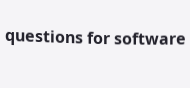questions for software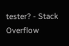tester? - Stack Overflow